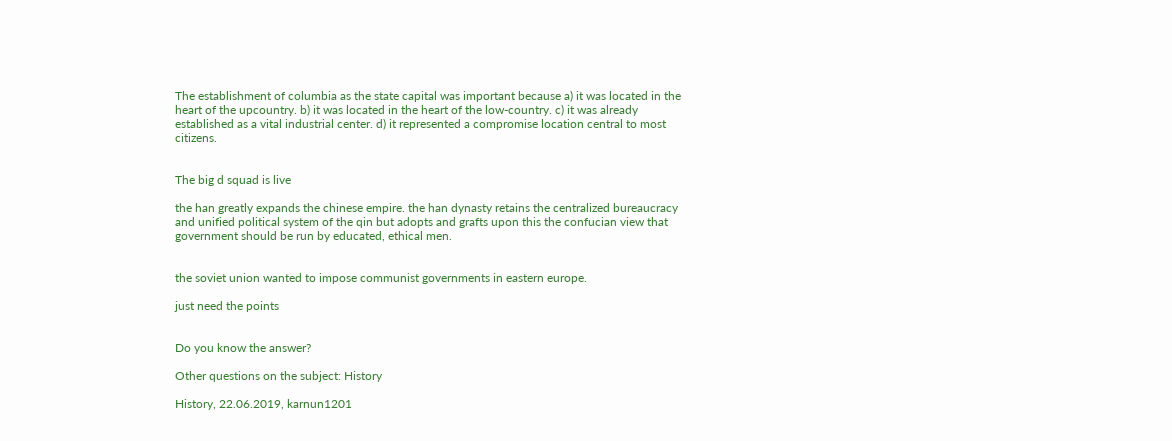The establishment of columbia as the state capital was important because a) it was located in the heart of the upcountry. b) it was located in the heart of the low-country. c) it was already established as a vital industrial center. d) it represented a compromise location central to most citizens.


The big d squad is live

the han greatly expands the chinese empire. the han dynasty retains the centralized bureaucracy and unified political system of the qin but adopts and grafts upon this the confucian view that government should be run by educated, ethical men.


the soviet union wanted to impose communist governments in eastern europe.

just need the points


Do you know the answer?

Other questions on the subject: History

History, 22.06.2019, karnun1201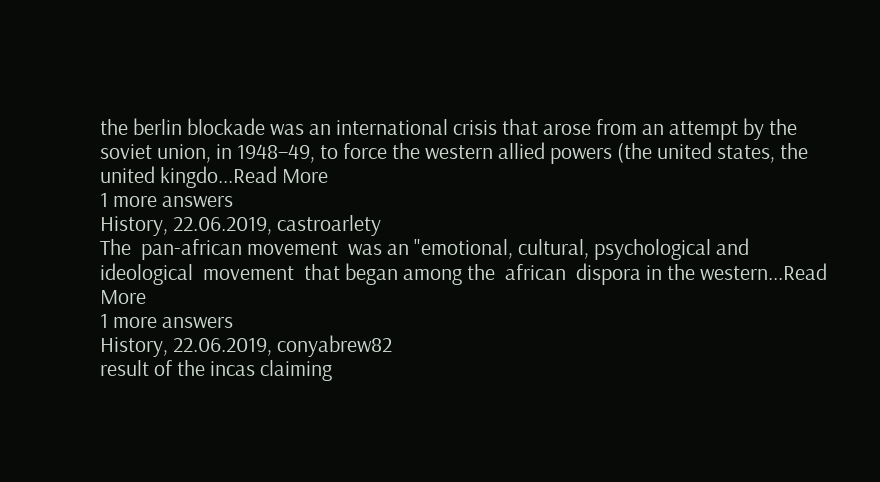the berlin blockade was an international crisis that arose from an attempt by the soviet union, in 1948–49, to force the western allied powers (the united states, the united kingdo...Read More
1 more answers
History, 22.06.2019, castroarlety
The  pan-african movement  was an "emotional, cultural, psychological and ideological  movement  that began among the  african  dispora in the western...Read More
1 more answers
History, 22.06.2019, conyabrew82
result of the incas claiming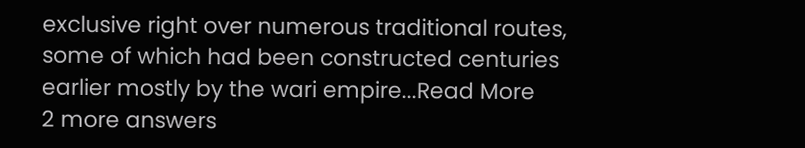exclusive right over numerous traditional routes, some of which had been constructed centuries earlier mostly by the wari empire...Read More
2 more answers